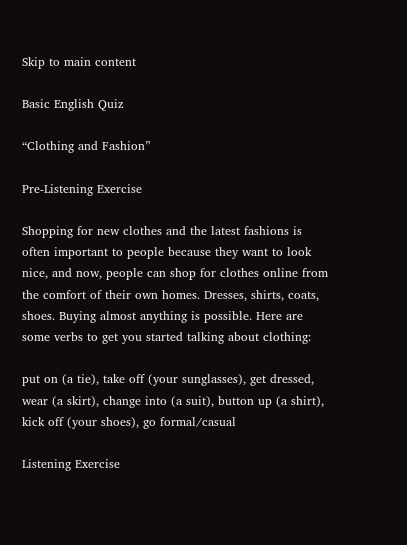Skip to main content

Basic English Quiz

“Clothing and Fashion”

Pre-Listening Exercise

Shopping for new clothes and the latest fashions is often important to people because they want to look nice, and now, people can shop for clothes online from the comfort of their own homes. Dresses, shirts, coats, shoes. Buying almost anything is possible. Here are some verbs to get you started talking about clothing:

put on (a tie), take off (your sunglasses), get dressed, wear (a skirt), change into (a suit), button up (a shirt), kick off (your shoes), go formal/casual

Listening Exercise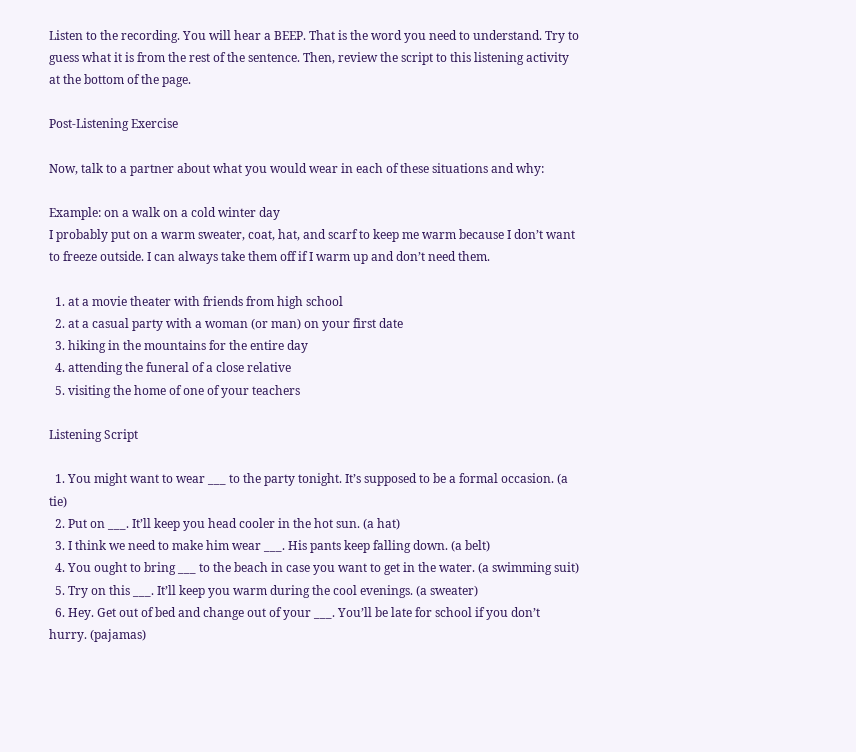Listen to the recording. You will hear a BEEP. That is the word you need to understand. Try to guess what it is from the rest of the sentence. Then, review the script to this listening activity at the bottom of the page.

Post-Listening Exercise

Now, talk to a partner about what you would wear in each of these situations and why:

Example: on a walk on a cold winter day
I probably put on a warm sweater, coat, hat, and scarf to keep me warm because I don’t want to freeze outside. I can always take them off if I warm up and don’t need them.

  1. at a movie theater with friends from high school
  2. at a casual party with a woman (or man) on your first date
  3. hiking in the mountains for the entire day
  4. attending the funeral of a close relative
  5. visiting the home of one of your teachers

Listening Script

  1. You might want to wear ___ to the party tonight. It’s supposed to be a formal occasion. (a tie)
  2. Put on ___. It’ll keep you head cooler in the hot sun. (a hat)
  3. I think we need to make him wear ___. His pants keep falling down. (a belt)
  4. You ought to bring ___ to the beach in case you want to get in the water. (a swimming suit)
  5. Try on this ___. It’ll keep you warm during the cool evenings. (a sweater)
  6. Hey. Get out of bed and change out of your ___. You’ll be late for school if you don’t hurry. (pajamas)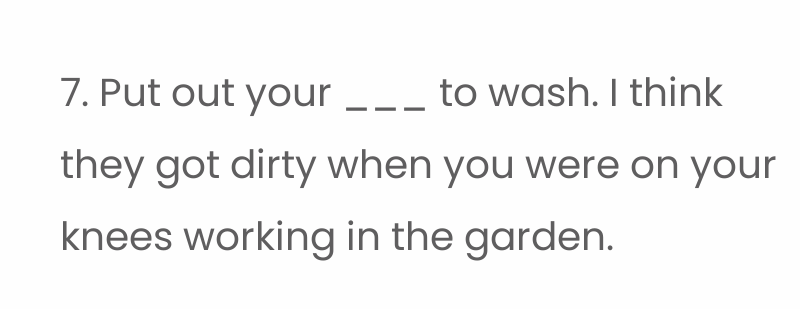7. Put out your ___ to wash. I think they got dirty when you were on your knees working in the garden.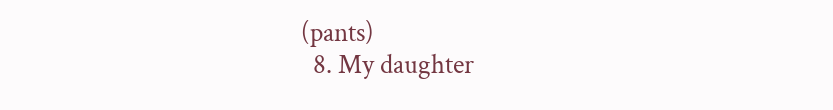(pants)
  8. My daughter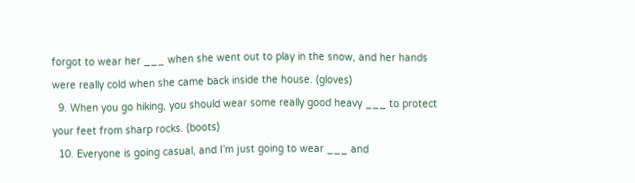forgot to wear her ___ when she went out to play in the snow, and her hands were really cold when she came back inside the house. (gloves)
  9. When you go hiking, you should wear some really good heavy ___ to protect your feet from sharp rocks. (boots)
  10. Everyone is going casual, and I’m just going to wear ___ and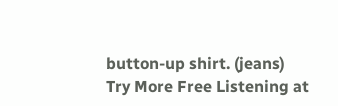button-up shirt. (jeans)
Try More Free Listening at